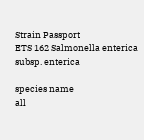Strain Passport
ETS 162 Salmonella enterica subsp. enterica

species name
all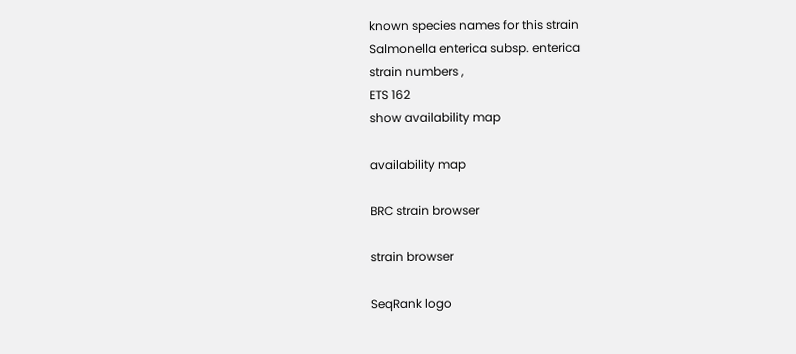known species names for this strain
Salmonella enterica subsp. enterica
strain numbers ,
ETS 162
show availability map

availability map

BRC strain browser

strain browser

SeqRank logo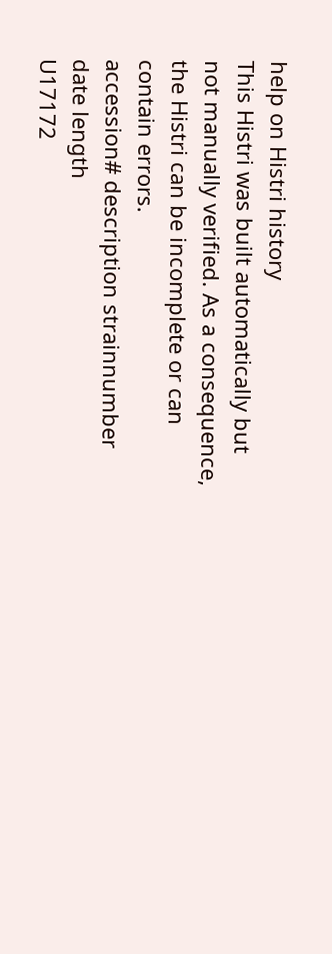help on Histri history
This Histri was built automatically but not manually verified. As a consequence, the Histri can be incomplete or can contain errors.
accession# description strainnumber date length
U17172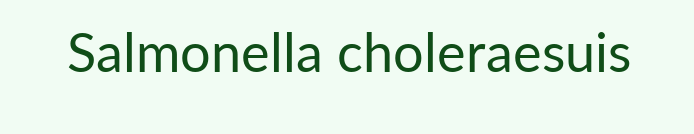Salmonella choleraesuis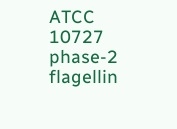ATCC 10727 phase-2 flagellin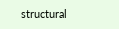structural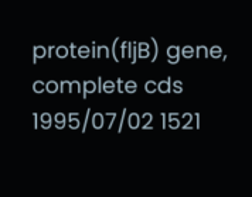protein(fljB) gene, complete cds 1995/07/02 1521